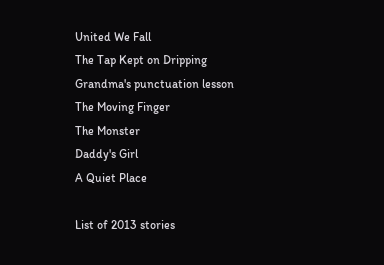United We Fall
The Tap Kept on Dripping
Grandma's punctuation lesson
The Moving Finger
The Monster
Daddy's Girl
A Quiet Place

List of 2013 stories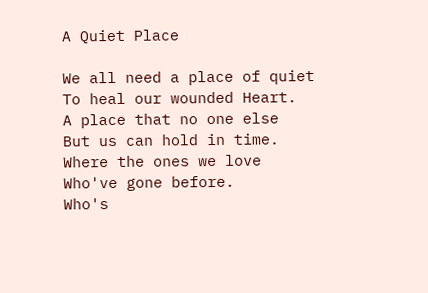A Quiet Place

We all need a place of quiet
To heal our wounded Heart.
A place that no one else
But us can hold in time.
Where the ones we love
Who've gone before.
Who's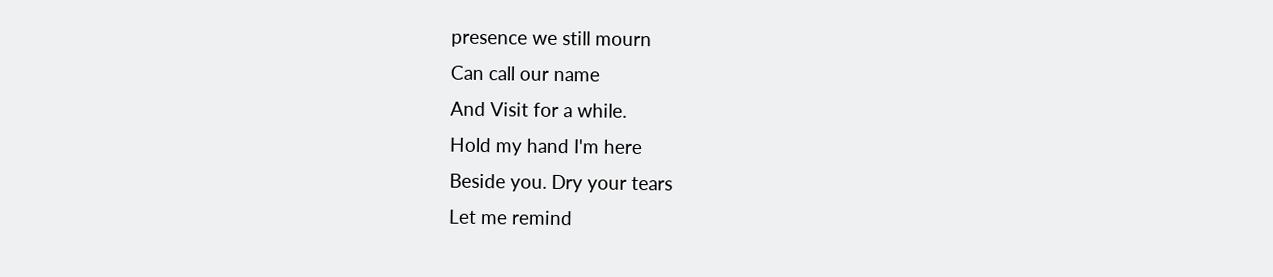presence we still mourn
Can call our name
And Visit for a while.
Hold my hand I'm here
Beside you. Dry your tears
Let me remind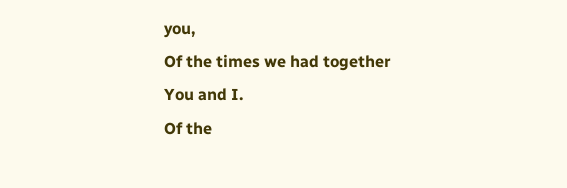you,
Of the times we had together
You and I.
Of the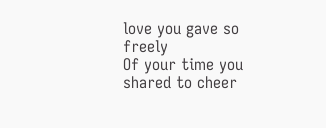love you gave so freely
Of your time you shared to cheer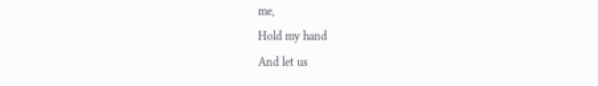me,
Hold my hand
And let us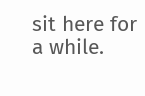sit here for a while.